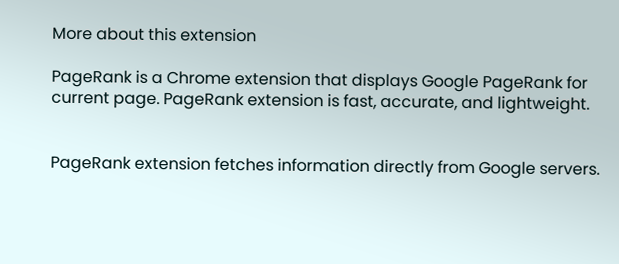More about this extension

PageRank is a Chrome extension that displays Google PageRank for current page. PageRank extension is fast, accurate, and lightweight.


PageRank extension fetches information directly from Google servers.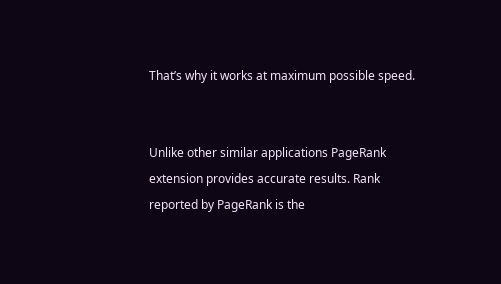That’s why it works at maximum possible speed.


Unlike other similar applications PageRank extension provides accurate results. Rank reported by PageRank is the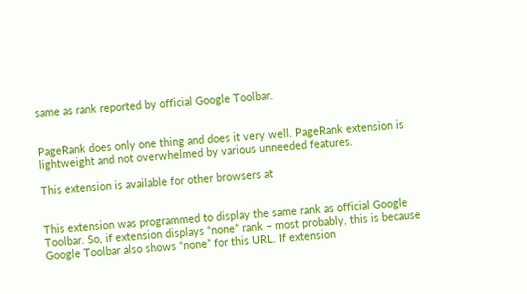same as rank reported by official Google Toolbar.


PageRank does only one thing and does it very well. PageRank extension is lightweight and not overwhelmed by various unneeded features.

This extension is available for other browsers at


This extension was programmed to display the same rank as official Google Toolbar. So, if extension displays “none” rank – most probably, this is because Google Toolbar also shows “none” for this URL. If extension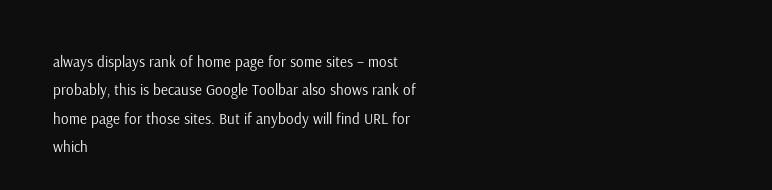always displays rank of home page for some sites – most probably, this is because Google Toolbar also shows rank of home page for those sites. But if anybody will find URL for which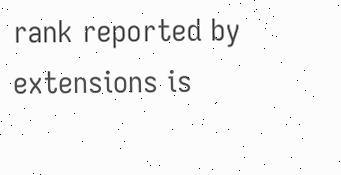rank reported by extensions is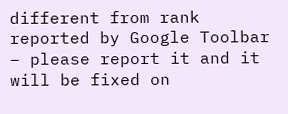different from rank reported by Google Toolbar – please report it and it will be fixed on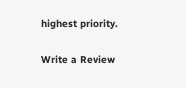highest priority.


Write a Review